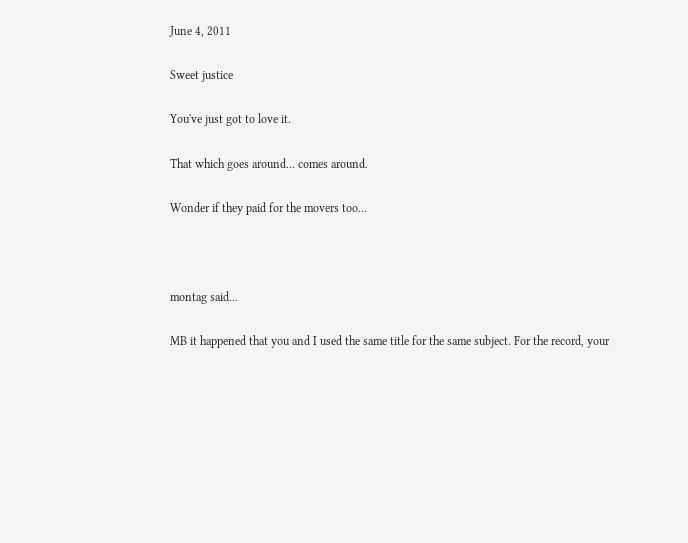June 4, 2011

Sweet justice

You've just got to love it.

That which goes around... comes around.

Wonder if they paid for the movers too...



montag said...

MB it happened that you and I used the same title for the same subject. For the record, your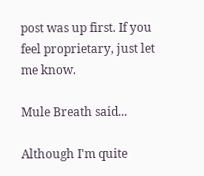post was up first. If you feel proprietary, just let me know.

Mule Breath said...

Although I'm quite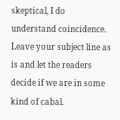skeptical, I do understand coincidence. Leave your subject line as is and let the readers decide if we are in some kind of cabal.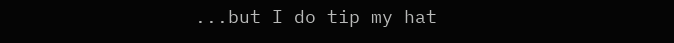...but I do tip my hat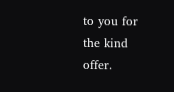to you for the kind offer.